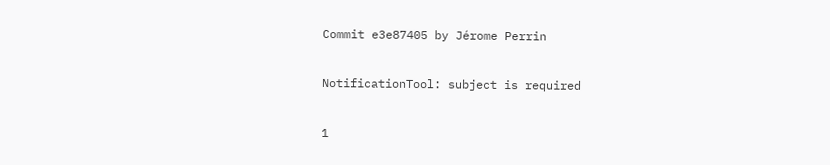Commit e3e87405 by Jérome Perrin

NotificationTool: subject is required

1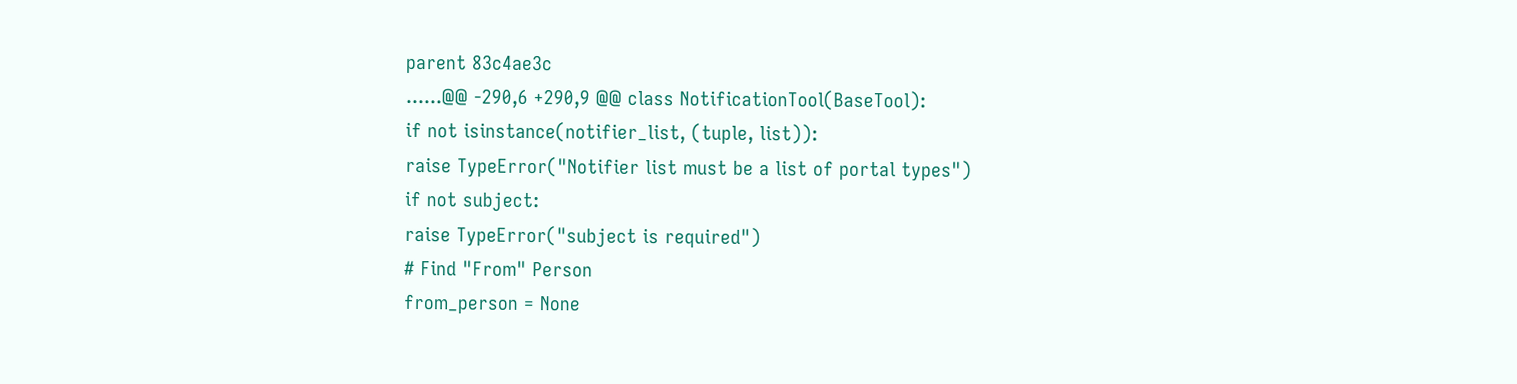parent 83c4ae3c
......@@ -290,6 +290,9 @@ class NotificationTool(BaseTool):
if not isinstance(notifier_list, (tuple, list)):
raise TypeError("Notifier list must be a list of portal types")
if not subject:
raise TypeError("subject is required")
# Find "From" Person
from_person = None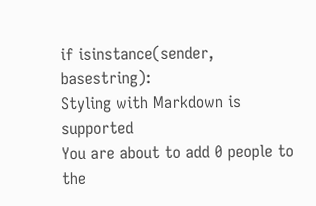if isinstance(sender, basestring):
Styling with Markdown is supported
You are about to add 0 people to the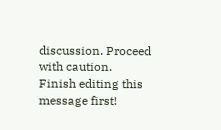discussion. Proceed with caution.
Finish editing this message first!